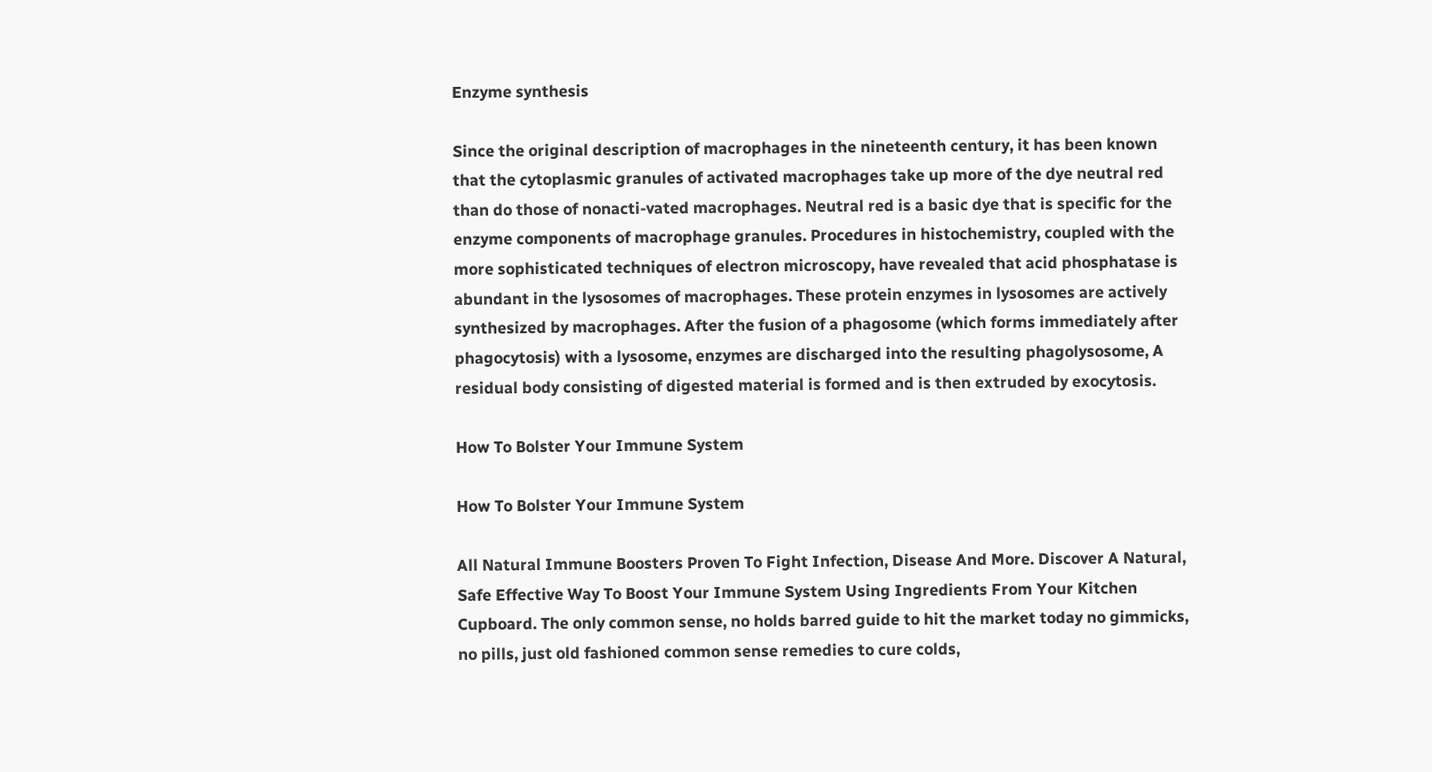Enzyme synthesis

Since the original description of macrophages in the nineteenth century, it has been known that the cytoplasmic granules of activated macrophages take up more of the dye neutral red than do those of nonacti-vated macrophages. Neutral red is a basic dye that is specific for the enzyme components of macrophage granules. Procedures in histochemistry, coupled with the more sophisticated techniques of electron microscopy, have revealed that acid phosphatase is abundant in the lysosomes of macrophages. These protein enzymes in lysosomes are actively synthesized by macrophages. After the fusion of a phagosome (which forms immediately after phagocytosis) with a lysosome, enzymes are discharged into the resulting phagolysosome, A residual body consisting of digested material is formed and is then extruded by exocytosis.

How To Bolster Your Immune System

How To Bolster Your Immune System

All Natural Immune Boosters Proven To Fight Infection, Disease And More. Discover A Natural, Safe Effective Way To Boost Your Immune System Using Ingredients From Your Kitchen Cupboard. The only common sense, no holds barred guide to hit the market today no gimmicks, no pills, just old fashioned common sense remedies to cure colds,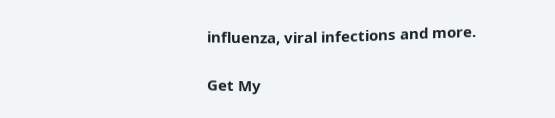influenza, viral infections and more.

Get My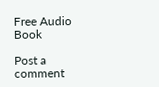Free Audio Book

Post a comment